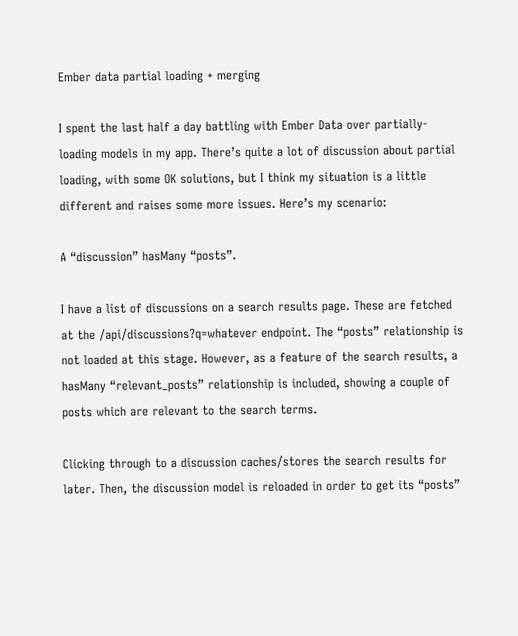Ember data partial loading + merging

I spent the last half a day battling with Ember Data over partially-loading models in my app. There’s quite a lot of discussion about partial loading, with some OK solutions, but I think my situation is a little different and raises some more issues. Here’s my scenario:

A “discussion” hasMany “posts”.

I have a list of discussions on a search results page. These are fetched at the /api/discussions?q=whatever endpoint. The “posts” relationship is not loaded at this stage. However, as a feature of the search results, a hasMany “relevant_posts” relationship is included, showing a couple of posts which are relevant to the search terms.

Clicking through to a discussion caches/stores the search results for later. Then, the discussion model is reloaded in order to get its “posts”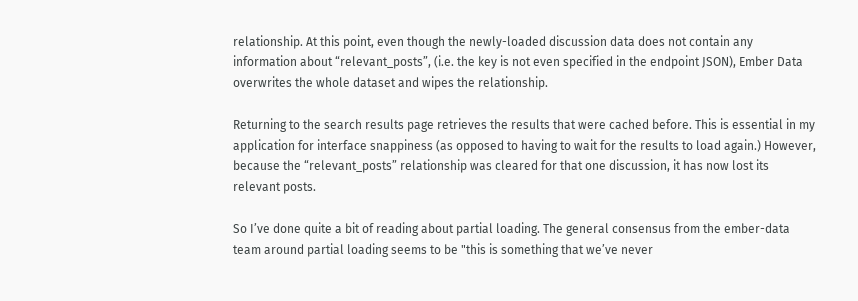relationship. At this point, even though the newly-loaded discussion data does not contain any information about “relevant_posts”, (i.e. the key is not even specified in the endpoint JSON), Ember Data overwrites the whole dataset and wipes the relationship.

Returning to the search results page retrieves the results that were cached before. This is essential in my application for interface snappiness (as opposed to having to wait for the results to load again.) However, because the “relevant_posts” relationship was cleared for that one discussion, it has now lost its relevant posts.

So I’ve done quite a bit of reading about partial loading. The general consensus from the ember-data team around partial loading seems to be "this is something that we’ve never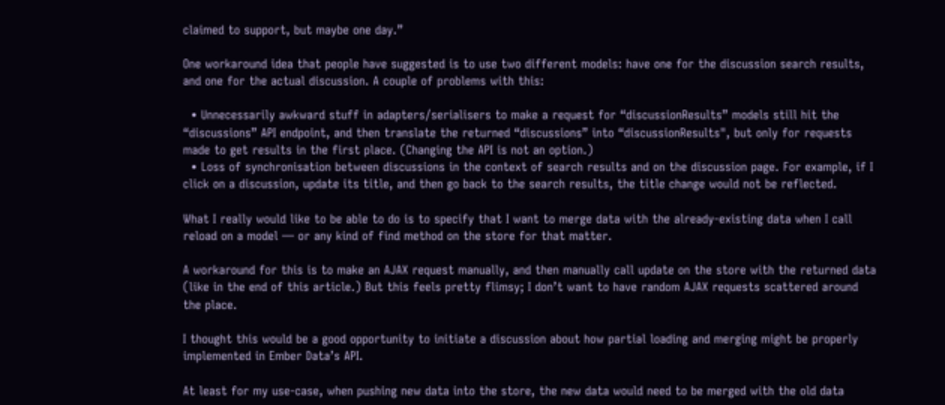claimed to support, but maybe one day.”

One workaround idea that people have suggested is to use two different models: have one for the discussion search results, and one for the actual discussion. A couple of problems with this:

  • Unnecessarily awkward stuff in adapters/serialisers to make a request for “discussionResults” models still hit the “discussions” API endpoint, and then translate the returned “discussions” into “discussionResults", but only for requests made to get results in the first place. (Changing the API is not an option.)
  • Loss of synchronisation between discussions in the context of search results and on the discussion page. For example, if I click on a discussion, update its title, and then go back to the search results, the title change would not be reflected.

What I really would like to be able to do is to specify that I want to merge data with the already-existing data when I call reload on a model — or any kind of find method on the store for that matter.

A workaround for this is to make an AJAX request manually, and then manually call update on the store with the returned data (like in the end of this article.) But this feels pretty flimsy; I don’t want to have random AJAX requests scattered around the place.

I thought this would be a good opportunity to initiate a discussion about how partial loading and merging might be properly implemented in Ember Data’s API.

At least for my use-case, when pushing new data into the store, the new data would need to be merged with the old data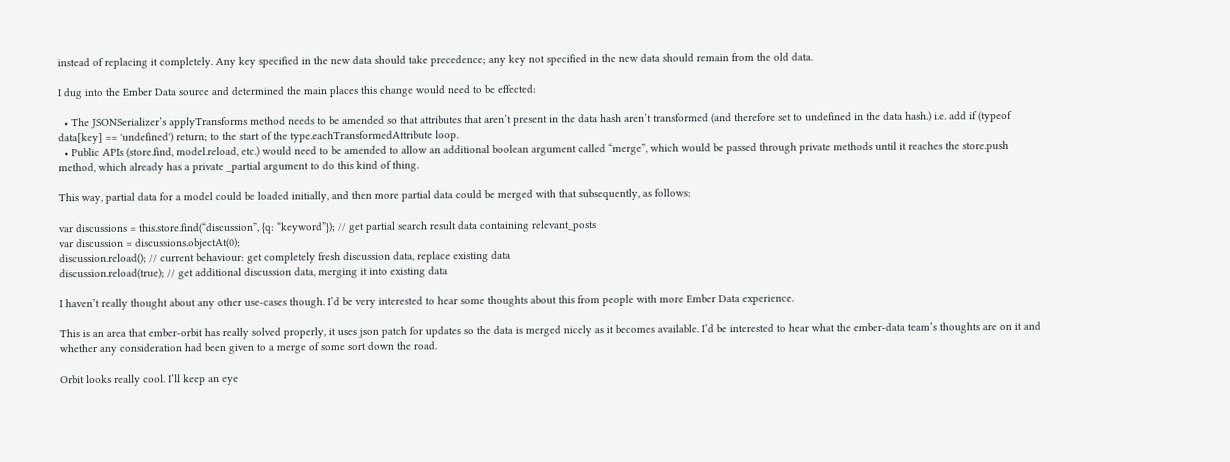instead of replacing it completely. Any key specified in the new data should take precedence; any key not specified in the new data should remain from the old data.

I dug into the Ember Data source and determined the main places this change would need to be effected:

  • The JSONSerializer’s applyTransforms method needs to be amended so that attributes that aren’t present in the data hash aren’t transformed (and therefore set to undefined in the data hash.) i.e. add if (typeof data[key] == 'undefined') return; to the start of the type.eachTransformedAttribute loop.
  • Public APIs (store.find, model.reload, etc.) would need to be amended to allow an additional boolean argument called “merge”, which would be passed through private methods until it reaches the store.push method, which already has a private _partial argument to do this kind of thing.

This way, partial data for a model could be loaded initially, and then more partial data could be merged with that subsequently, as follows:

var discussions = this.store.find(“discussion”, {q: “keyword”}); // get partial search result data containing relevant_posts
var discussion = discussions.objectAt(0);
discussion.reload(); // current behaviour: get completely fresh discussion data, replace existing data
discussion.reload(true); // get additional discussion data, merging it into existing data

I haven’t really thought about any other use-cases though. I’d be very interested to hear some thoughts about this from people with more Ember Data experience.

This is an area that ember-orbit has really solved properly, it uses json patch for updates so the data is merged nicely as it becomes available. I’d be interested to hear what the ember-data team’s thoughts are on it and whether any consideration had been given to a merge of some sort down the road.

Orbit looks really cool. I’ll keep an eye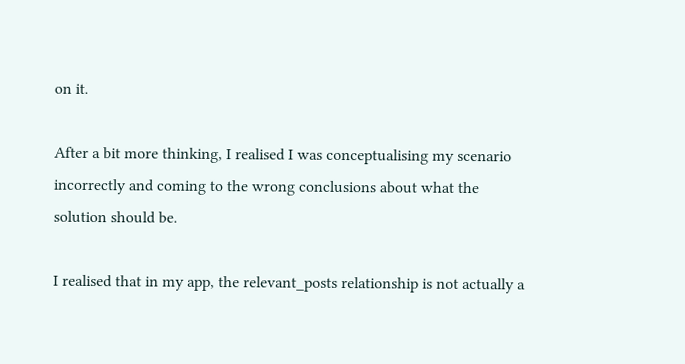on it.

After a bit more thinking, I realised I was conceptualising my scenario incorrectly and coming to the wrong conclusions about what the solution should be.

I realised that in my app, the relevant_posts relationship is not actually a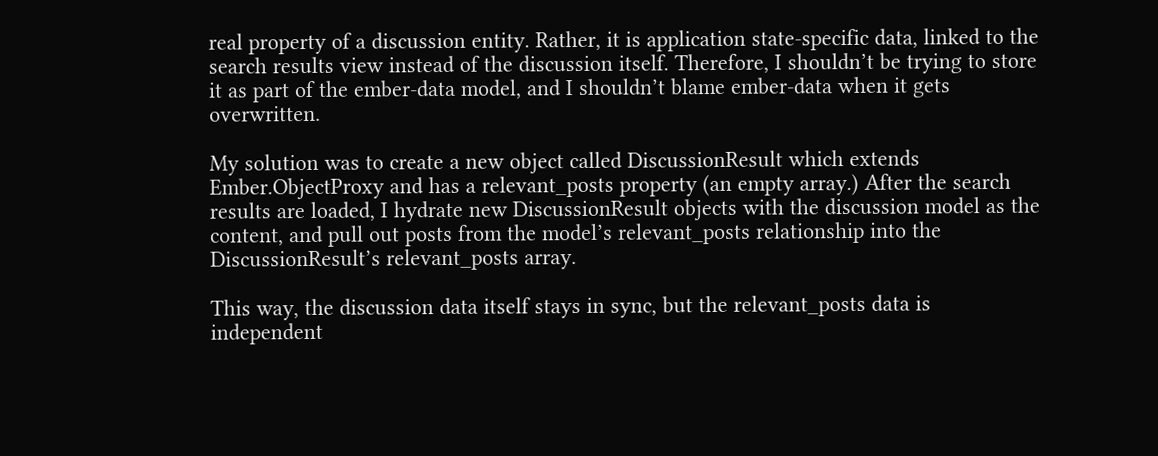real property of a discussion entity. Rather, it is application state-specific data, linked to the search results view instead of the discussion itself. Therefore, I shouldn’t be trying to store it as part of the ember-data model, and I shouldn’t blame ember-data when it gets overwritten.

My solution was to create a new object called DiscussionResult which extends Ember.ObjectProxy and has a relevant_posts property (an empty array.) After the search results are loaded, I hydrate new DiscussionResult objects with the discussion model as the content, and pull out posts from the model’s relevant_posts relationship into the DiscussionResult’s relevant_posts array.

This way, the discussion data itself stays in sync, but the relevant_posts data is independent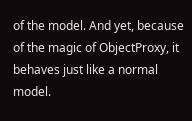of the model. And yet, because of the magic of ObjectProxy, it behaves just like a normal model.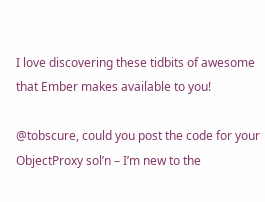I love discovering these tidbits of awesome that Ember makes available to you!

@tobscure, could you post the code for your ObjectProxy sol’n – I’m new to the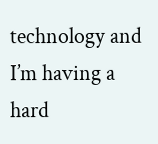technology and I’m having a hard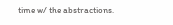time w/ the abstractions.